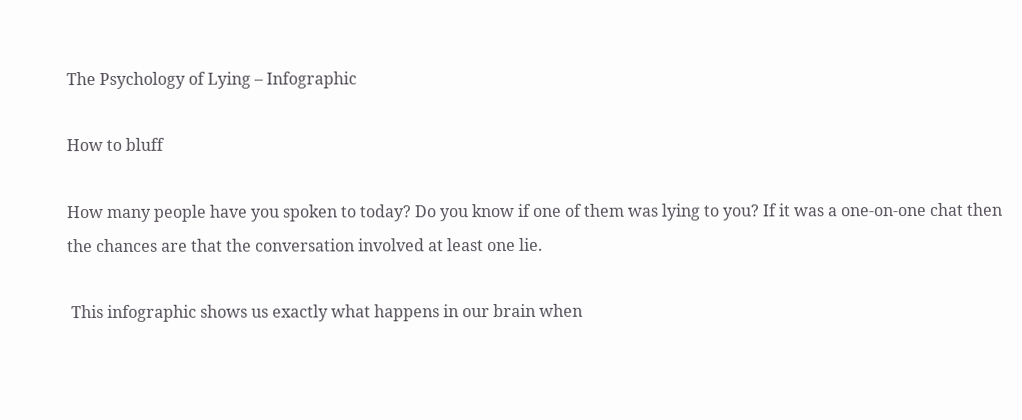The Psychology of Lying – Infographic

How to bluff

How many people have you spoken to today? Do you know if one of them was lying to you? If it was a one-on-one chat then the chances are that the conversation involved at least one lie.

 This infographic shows us exactly what happens in our brain when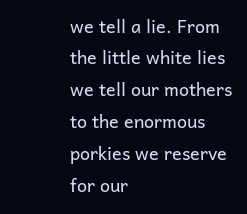we tell a lie. From the little white lies we tell our mothers to the enormous porkies we reserve for our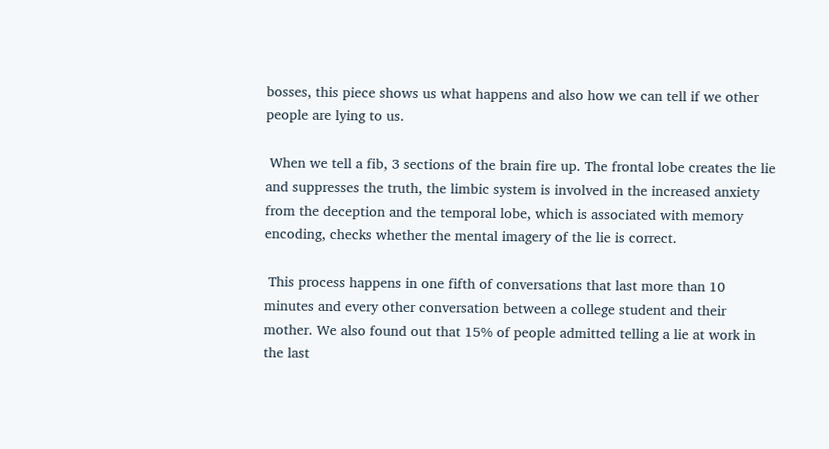bosses, this piece shows us what happens and also how we can tell if we other people are lying to us.

 When we tell a fib, 3 sections of the brain fire up. The frontal lobe creates the lie and suppresses the truth, the limbic system is involved in the increased anxiety from the deception and the temporal lobe, which is associated with memory encoding, checks whether the mental imagery of the lie is correct.

 This process happens in one fifth of conversations that last more than 10 minutes and every other conversation between a college student and their mother. We also found out that 15% of people admitted telling a lie at work in the last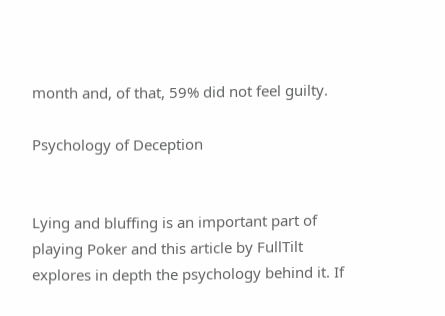month and, of that, 59% did not feel guilty.

Psychology of Deception


Lying and bluffing is an important part of playing Poker and this article by FullTilt explores in depth the psychology behind it. If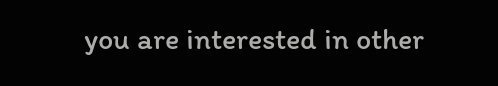you are interested in other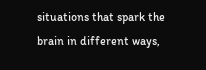situations that spark the brain in different ways,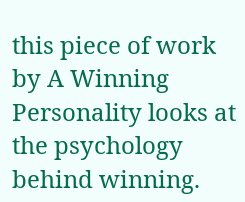this piece of work by A Winning Personality looks at the psychology behind winning.